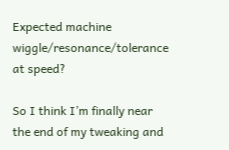Expected machine wiggle/resonance/tolerance at speed?

So I think I’m finally near the end of my tweaking and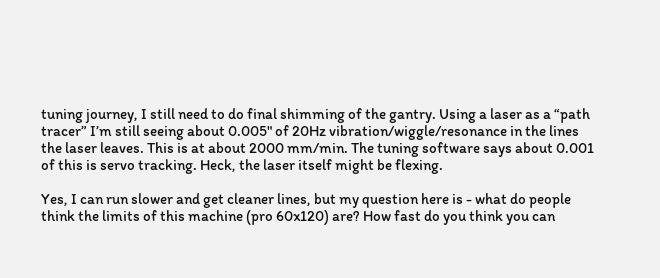tuning journey, I still need to do final shimming of the gantry. Using a laser as a “path tracer” I’m still seeing about 0.005" of 20Hz vibration/wiggle/resonance in the lines the laser leaves. This is at about 2000 mm/min. The tuning software says about 0.001 of this is servo tracking. Heck, the laser itself might be flexing.

Yes, I can run slower and get cleaner lines, but my question here is - what do people think the limits of this machine (pro 60x120) are? How fast do you think you can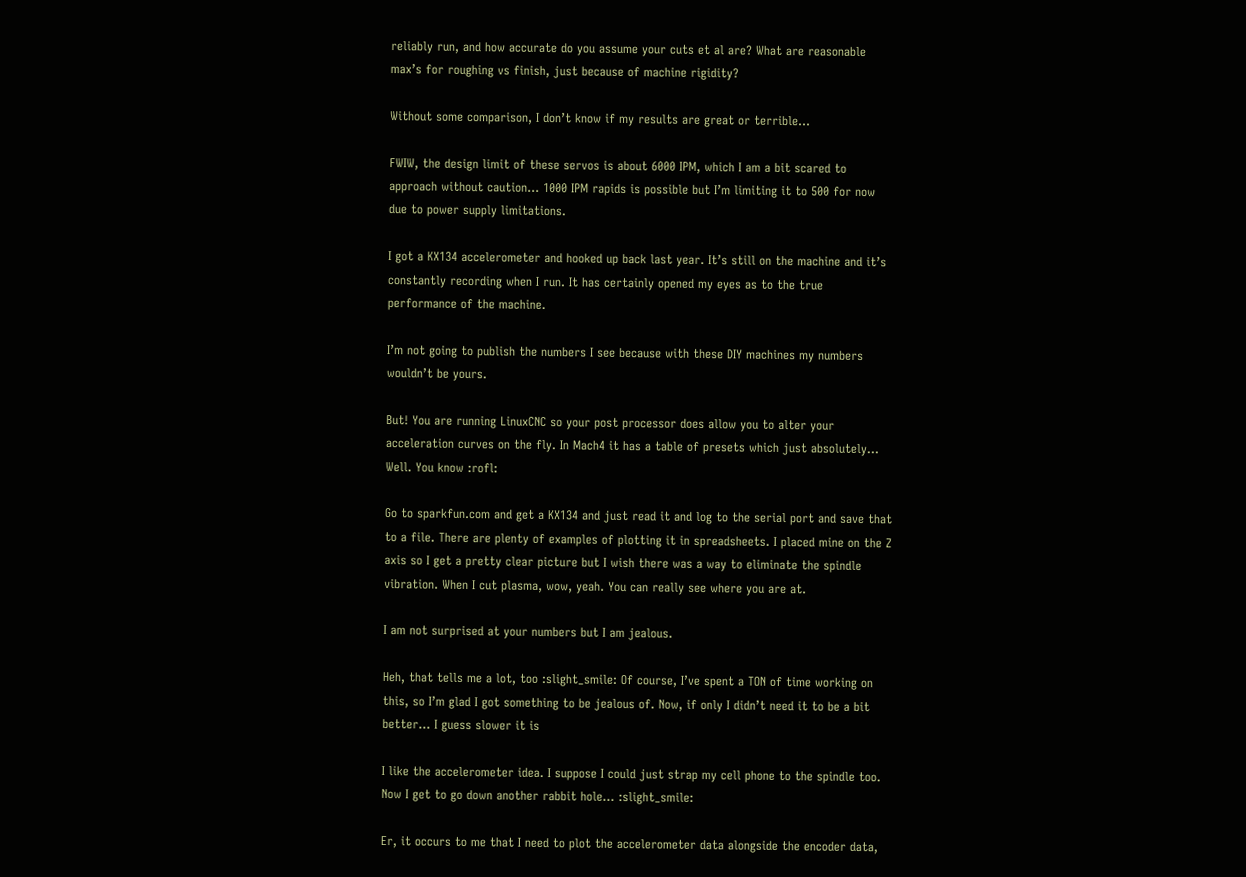reliably run, and how accurate do you assume your cuts et al are? What are reasonable max’s for roughing vs finish, just because of machine rigidity?

Without some comparison, I don’t know if my results are great or terrible…

FWIW, the design limit of these servos is about 6000 IPM, which I am a bit scared to approach without caution… 1000 IPM rapids is possible but I’m limiting it to 500 for now due to power supply limitations.

I got a KX134 accelerometer and hooked up back last year. It’s still on the machine and it’s constantly recording when I run. It has certainly opened my eyes as to the true performance of the machine.

I’m not going to publish the numbers I see because with these DIY machines my numbers wouldn’t be yours.

But! You are running LinuxCNC so your post processor does allow you to alter your acceleration curves on the fly. In Mach4 it has a table of presets which just absolutely… Well. You know :rofl:

Go to sparkfun.com and get a KX134 and just read it and log to the serial port and save that to a file. There are plenty of examples of plotting it in spreadsheets. I placed mine on the Z axis so I get a pretty clear picture but I wish there was a way to eliminate the spindle vibration. When I cut plasma, wow, yeah. You can really see where you are at.

I am not surprised at your numbers but I am jealous.

Heh, that tells me a lot, too :slight_smile: Of course, I’ve spent a TON of time working on this, so I’m glad I got something to be jealous of. Now, if only I didn’t need it to be a bit better… I guess slower it is

I like the accelerometer idea. I suppose I could just strap my cell phone to the spindle too. Now I get to go down another rabbit hole… :slight_smile:

Er, it occurs to me that I need to plot the accelerometer data alongside the encoder data,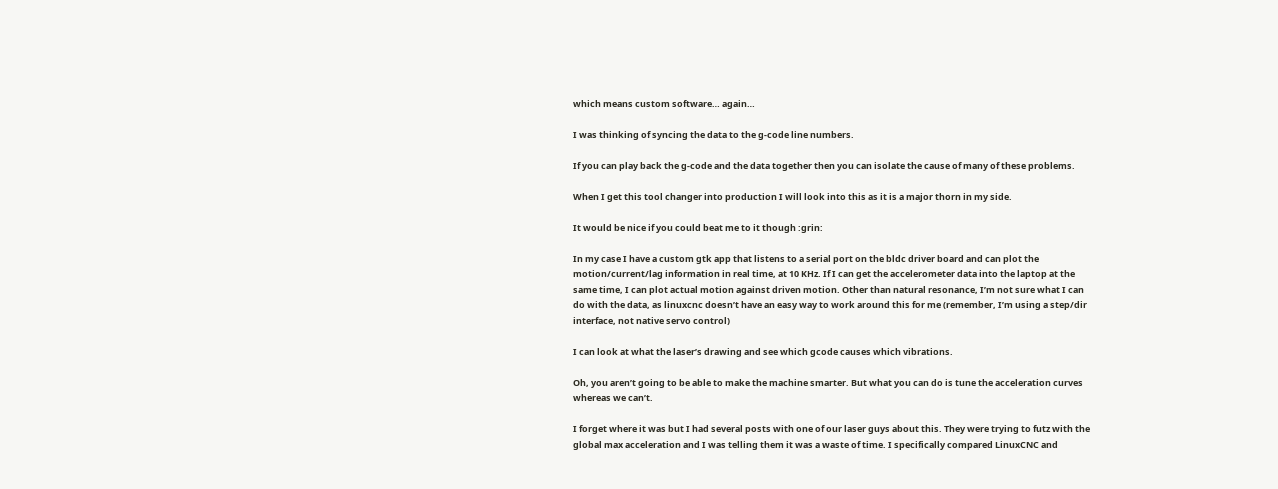which means custom software… again…

I was thinking of syncing the data to the g-code line numbers.

If you can play back the g-code and the data together then you can isolate the cause of many of these problems.

When I get this tool changer into production I will look into this as it is a major thorn in my side.

It would be nice if you could beat me to it though :grin:

In my case I have a custom gtk app that listens to a serial port on the bldc driver board and can plot the motion/current/lag information in real time, at 10 KHz. If I can get the accelerometer data into the laptop at the same time, I can plot actual motion against driven motion. Other than natural resonance, I’m not sure what I can do with the data, as linuxcnc doesn’t have an easy way to work around this for me (remember, I’m using a step/dir interface, not native servo control)

I can look at what the laser’s drawing and see which gcode causes which vibrations.

Oh, you aren’t going to be able to make the machine smarter. But what you can do is tune the acceleration curves whereas we can’t.

I forget where it was but I had several posts with one of our laser guys about this. They were trying to futz with the global max acceleration and I was telling them it was a waste of time. I specifically compared LinuxCNC and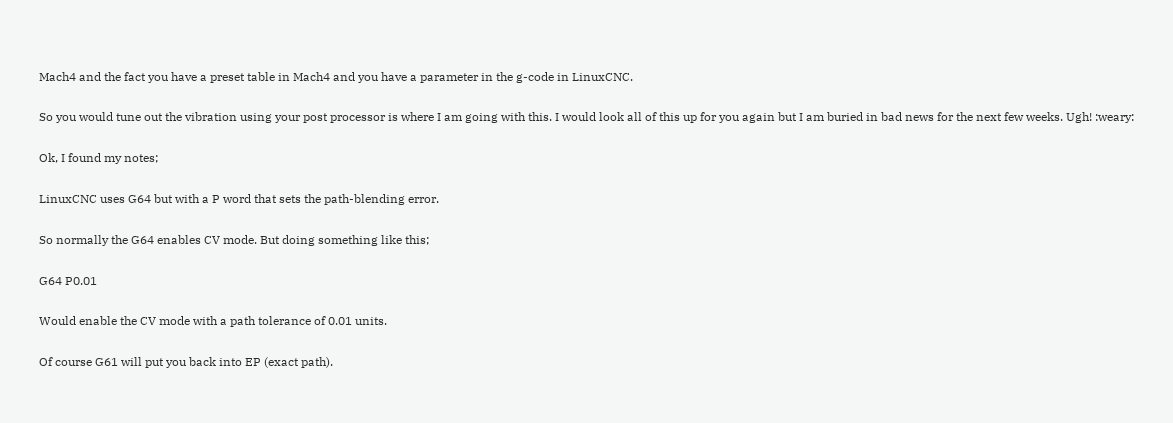Mach4 and the fact you have a preset table in Mach4 and you have a parameter in the g-code in LinuxCNC.

So you would tune out the vibration using your post processor is where I am going with this. I would look all of this up for you again but I am buried in bad news for the next few weeks. Ugh! :weary:

Ok, I found my notes;

LinuxCNC uses G64 but with a P word that sets the path-blending error.

So normally the G64 enables CV mode. But doing something like this;

G64 P0.01

Would enable the CV mode with a path tolerance of 0.01 units.

Of course G61 will put you back into EP (exact path).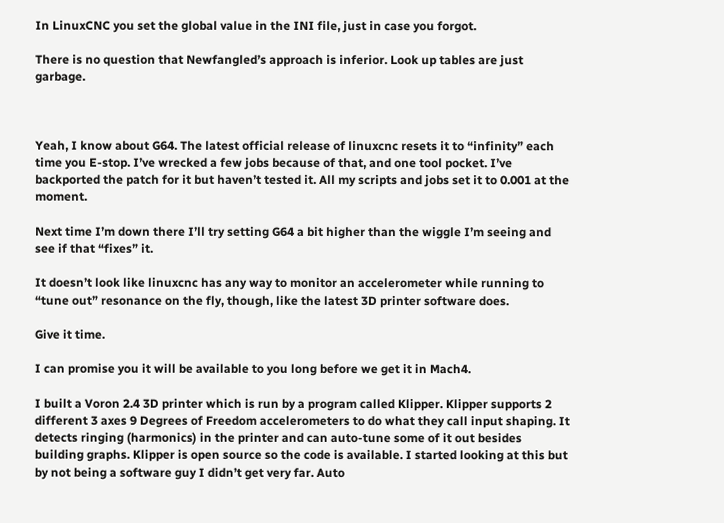In LinuxCNC you set the global value in the INI file, just in case you forgot.

There is no question that Newfangled’s approach is inferior. Look up tables are just garbage.



Yeah, I know about G64. The latest official release of linuxcnc resets it to “infinity” each time you E-stop. I’ve wrecked a few jobs because of that, and one tool pocket. I’ve backported the patch for it but haven’t tested it. All my scripts and jobs set it to 0.001 at the moment.

Next time I’m down there I’ll try setting G64 a bit higher than the wiggle I’m seeing and see if that “fixes” it.

It doesn’t look like linuxcnc has any way to monitor an accelerometer while running to “tune out” resonance on the fly, though, like the latest 3D printer software does.

Give it time.

I can promise you it will be available to you long before we get it in Mach4.

I built a Voron 2.4 3D printer which is run by a program called Klipper. Klipper supports 2 different 3 axes 9 Degrees of Freedom accelerometers to do what they call input shaping. It detects ringing (harmonics) in the printer and can auto-tune some of it out besides building graphs. Klipper is open source so the code is available. I started looking at this but by not being a software guy I didn’t get very far. Auto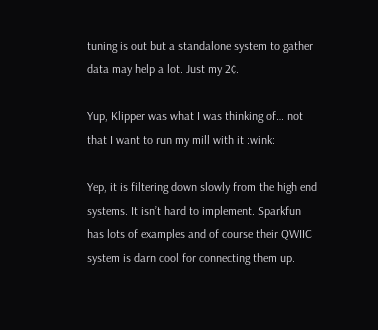tuning is out but a standalone system to gather data may help a lot. Just my 2¢.

Yup, Klipper was what I was thinking of… not that I want to run my mill with it :wink:

Yep, it is filtering down slowly from the high end systems. It isn’t hard to implement. Sparkfun has lots of examples and of course their QWIIC system is darn cool for connecting them up.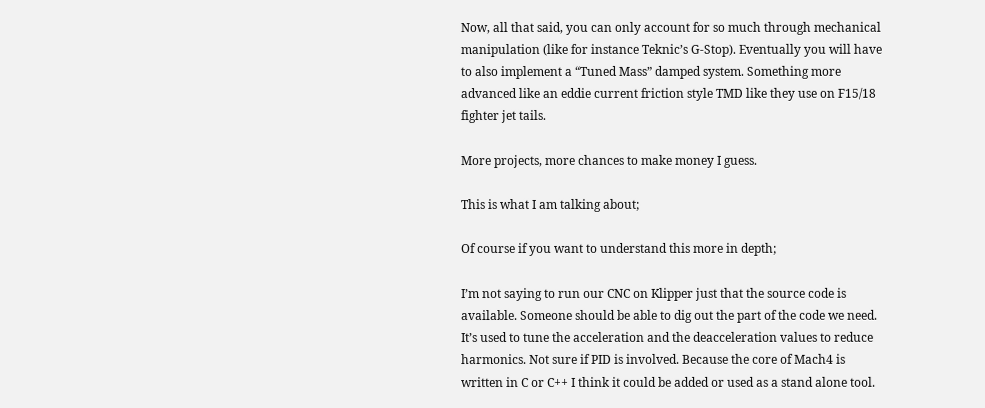Now, all that said, you can only account for so much through mechanical manipulation (like for instance Teknic’s G-Stop). Eventually you will have to also implement a “Tuned Mass” damped system. Something more advanced like an eddie current friction style TMD like they use on F15/18 fighter jet tails.

More projects, more chances to make money I guess.

This is what I am talking about;

Of course if you want to understand this more in depth;

I’m not saying to run our CNC on Klipper just that the source code is available. Someone should be able to dig out the part of the code we need. It’s used to tune the acceleration and the deacceleration values to reduce harmonics. Not sure if PID is involved. Because the core of Mach4 is written in C or C++ I think it could be added or used as a stand alone tool.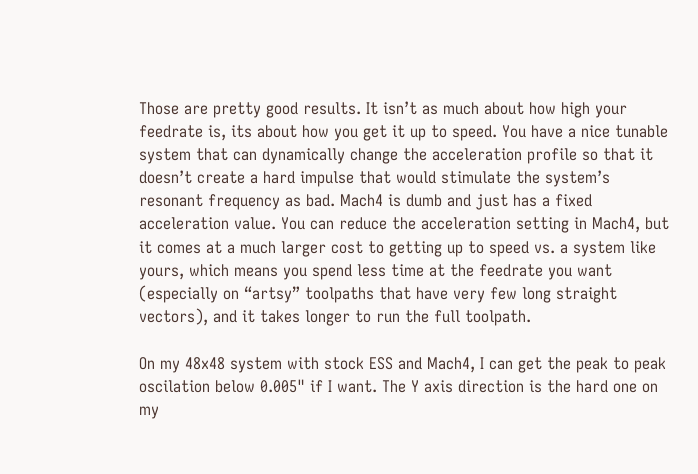Those are pretty good results. It isn’t as much about how high your feedrate is, its about how you get it up to speed. You have a nice tunable system that can dynamically change the acceleration profile so that it doesn’t create a hard impulse that would stimulate the system’s resonant frequency as bad. Mach4 is dumb and just has a fixed acceleration value. You can reduce the acceleration setting in Mach4, but it comes at a much larger cost to getting up to speed vs. a system like yours, which means you spend less time at the feedrate you want (especially on “artsy” toolpaths that have very few long straight vectors), and it takes longer to run the full toolpath.

On my 48x48 system with stock ESS and Mach4, I can get the peak to peak oscilation below 0.005" if I want. The Y axis direction is the hard one on my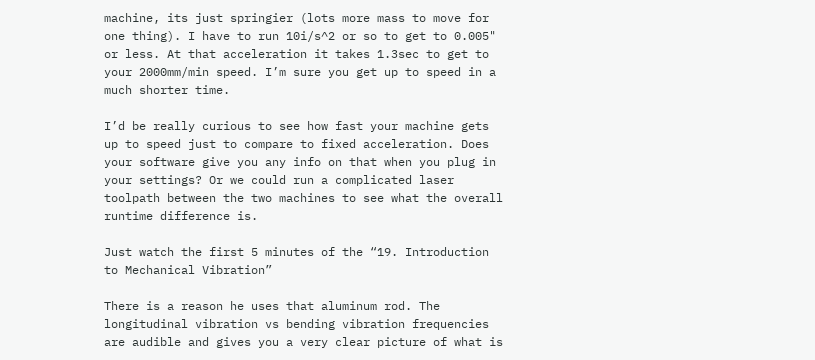machine, its just springier (lots more mass to move for one thing). I have to run 10i/s^2 or so to get to 0.005" or less. At that acceleration it takes 1.3sec to get to your 2000mm/min speed. I’m sure you get up to speed in a much shorter time.

I’d be really curious to see how fast your machine gets up to speed just to compare to fixed acceleration. Does your software give you any info on that when you plug in your settings? Or we could run a complicated laser toolpath between the two machines to see what the overall runtime difference is.

Just watch the first 5 minutes of the “19. Introduction to Mechanical Vibration”

There is a reason he uses that aluminum rod. The longitudinal vibration vs bending vibration frequencies are audible and gives you a very clear picture of what is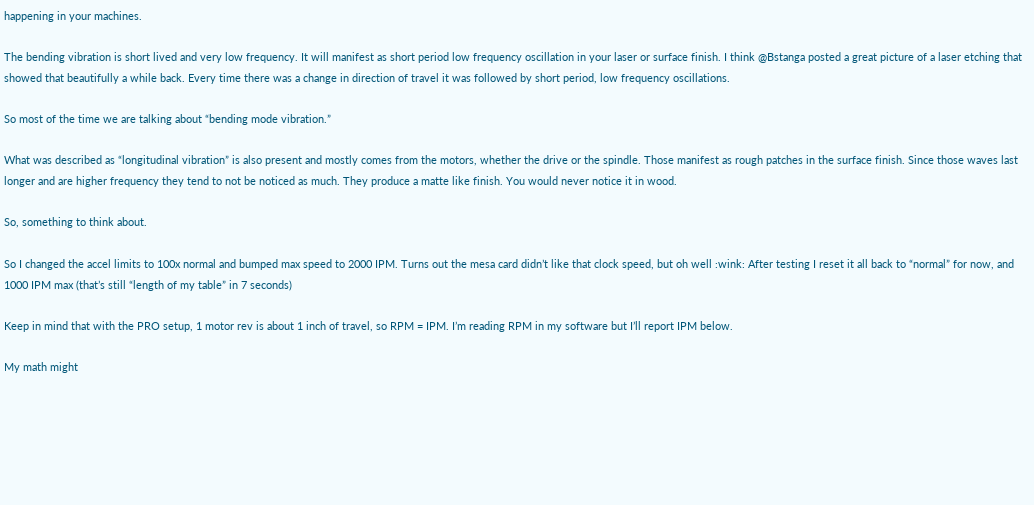happening in your machines.

The bending vibration is short lived and very low frequency. It will manifest as short period low frequency oscillation in your laser or surface finish. I think @Bstanga posted a great picture of a laser etching that showed that beautifully a while back. Every time there was a change in direction of travel it was followed by short period, low frequency oscillations.

So most of the time we are talking about “bending mode vibration.”

What was described as “longitudinal vibration” is also present and mostly comes from the motors, whether the drive or the spindle. Those manifest as rough patches in the surface finish. Since those waves last longer and are higher frequency they tend to not be noticed as much. They produce a matte like finish. You would never notice it in wood.

So, something to think about.

So I changed the accel limits to 100x normal and bumped max speed to 2000 IPM. Turns out the mesa card didn’t like that clock speed, but oh well :wink: After testing I reset it all back to “normal” for now, and 1000 IPM max (that’s still “length of my table” in 7 seconds)

Keep in mind that with the PRO setup, 1 motor rev is about 1 inch of travel, so RPM = IPM. I’m reading RPM in my software but I’ll report IPM below.

My math might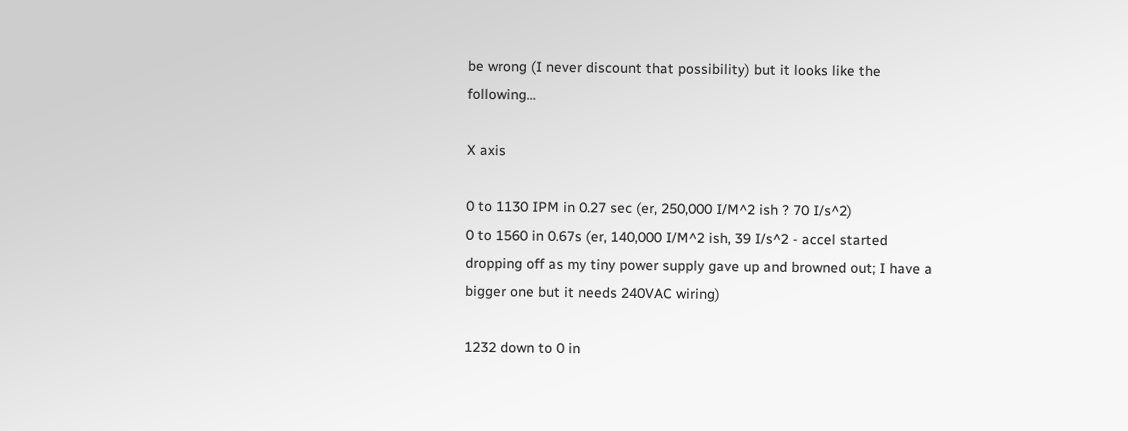be wrong (I never discount that possibility) but it looks like the following…

X axis

0 to 1130 IPM in 0.27 sec (er, 250,000 I/M^2 ish ? 70 I/s^2)
0 to 1560 in 0.67s (er, 140,000 I/M^2 ish, 39 I/s^2 - accel started dropping off as my tiny power supply gave up and browned out; I have a bigger one but it needs 240VAC wiring)

1232 down to 0 in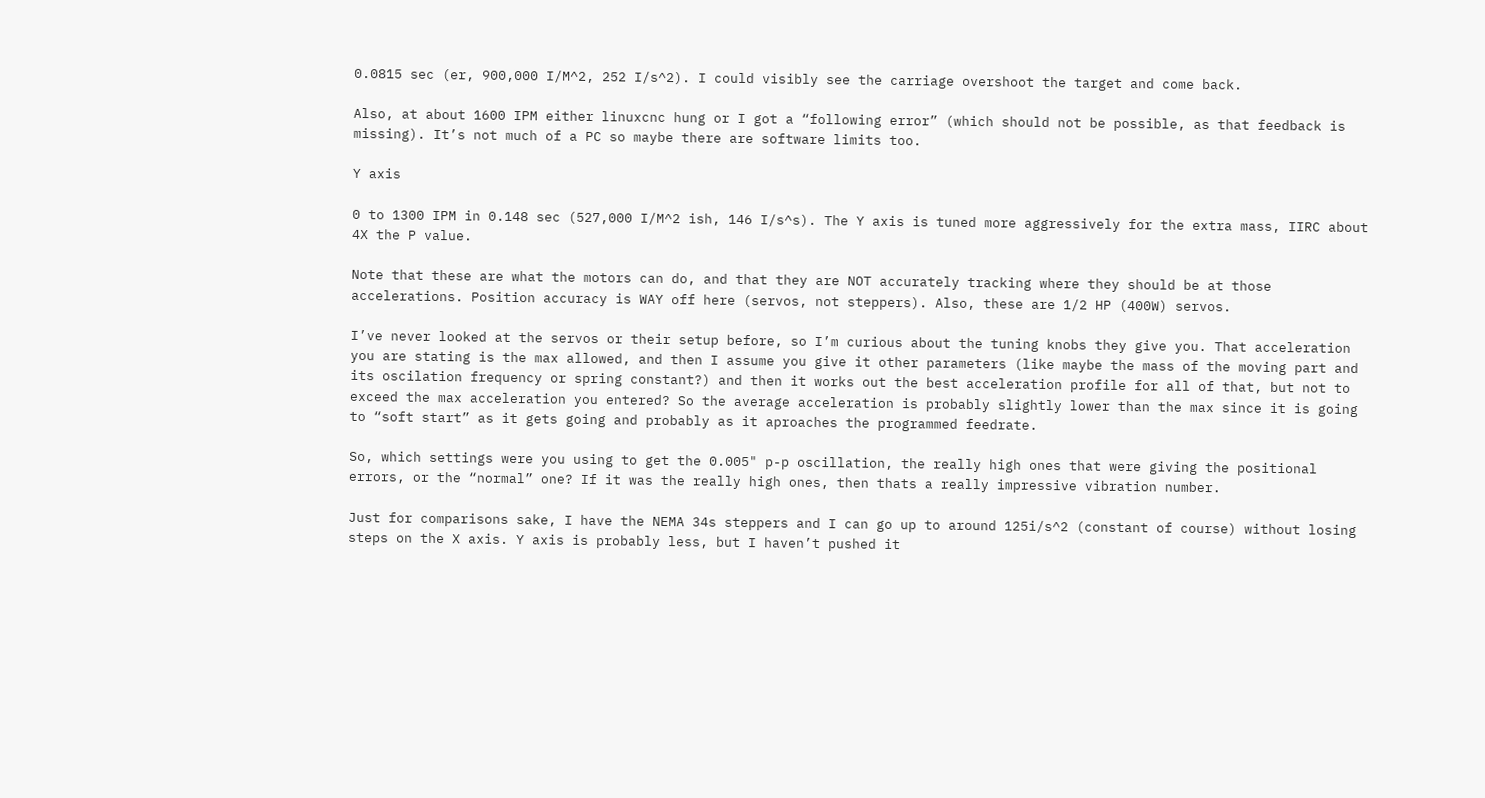0.0815 sec (er, 900,000 I/M^2, 252 I/s^2). I could visibly see the carriage overshoot the target and come back.

Also, at about 1600 IPM either linuxcnc hung or I got a “following error” (which should not be possible, as that feedback is missing). It’s not much of a PC so maybe there are software limits too.

Y axis

0 to 1300 IPM in 0.148 sec (527,000 I/M^2 ish, 146 I/s^s). The Y axis is tuned more aggressively for the extra mass, IIRC about 4X the P value.

Note that these are what the motors can do, and that they are NOT accurately tracking where they should be at those accelerations. Position accuracy is WAY off here (servos, not steppers). Also, these are 1/2 HP (400W) servos.

I’ve never looked at the servos or their setup before, so I’m curious about the tuning knobs they give you. That acceleration you are stating is the max allowed, and then I assume you give it other parameters (like maybe the mass of the moving part and its oscilation frequency or spring constant?) and then it works out the best acceleration profile for all of that, but not to exceed the max acceleration you entered? So the average acceleration is probably slightly lower than the max since it is going to “soft start” as it gets going and probably as it aproaches the programmed feedrate.

So, which settings were you using to get the 0.005" p-p oscillation, the really high ones that were giving the positional errors, or the “normal” one? If it was the really high ones, then thats a really impressive vibration number.

Just for comparisons sake, I have the NEMA 34s steppers and I can go up to around 125i/s^2 (constant of course) without losing steps on the X axis. Y axis is probably less, but I haven’t pushed it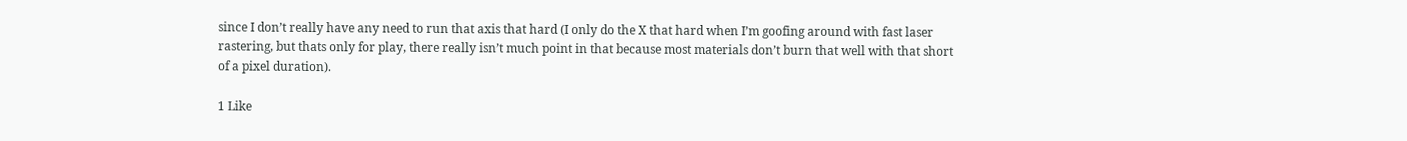since I don’t really have any need to run that axis that hard (I only do the X that hard when I’m goofing around with fast laser rastering, but thats only for play, there really isn’t much point in that because most materials don’t burn that well with that short of a pixel duration).

1 Like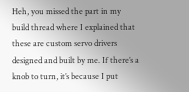Heh, you missed the part in my build thread where I explained that these are custom servo drivers designed and built by me. If there’s a knob to turn, it’s because I put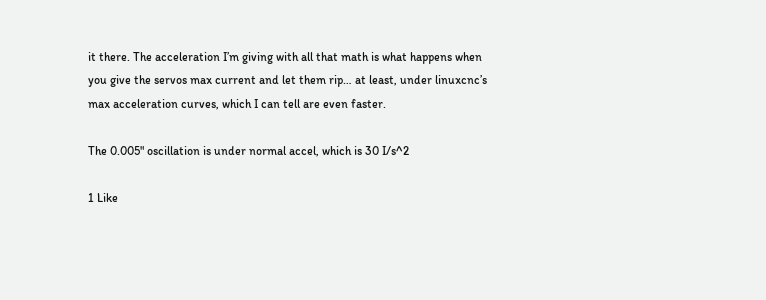it there. The acceleration I’m giving with all that math is what happens when you give the servos max current and let them rip… at least, under linuxcnc’s max acceleration curves, which I can tell are even faster.

The 0.005" oscillation is under normal accel, which is 30 I/s^2

1 Like